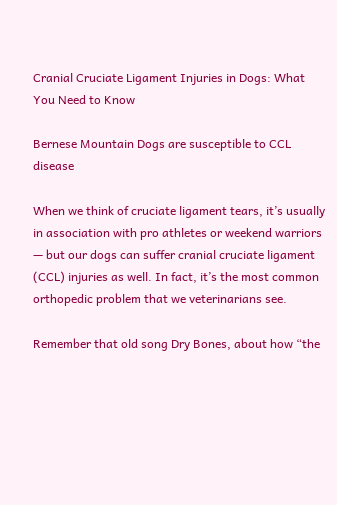Cranial Cruciate Ligament Injuries in Dogs: What You Need to Know

Bernese Mountain Dogs are susceptible to CCL disease

When we think of cruciate ligament tears, it’s usually in association with pro athletes or weekend warriors — but our dogs can suffer cranial cruciate ligament (CCL) injuries as well. In fact, it’s the most common orthopedic problem that we veterinarians see.

Remember that old song Dry Bones, about how “the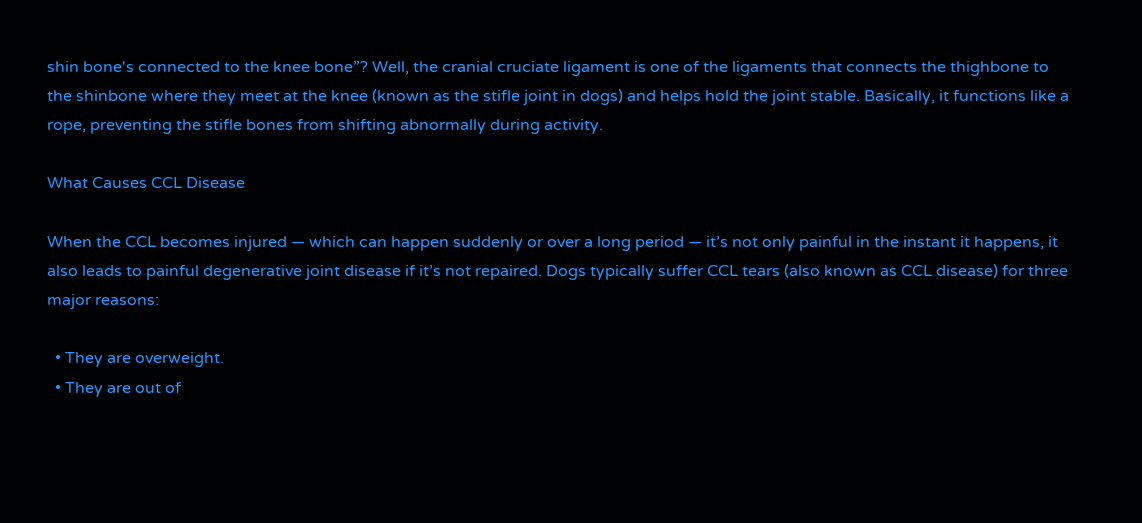shin bone's connected to the knee bone”? Well, the cranial cruciate ligament is one of the ligaments that connects the thighbone to the shinbone where they meet at the knee (known as the stifle joint in dogs) and helps hold the joint stable. Basically, it functions like a rope, preventing the stifle bones from shifting abnormally during activity.

What Causes CCL Disease

When the CCL becomes injured — which can happen suddenly or over a long period — it’s not only painful in the instant it happens, it also leads to painful degenerative joint disease if it’s not repaired. Dogs typically suffer CCL tears (also known as CCL disease) for three major reasons:

  • They are overweight.
  • They are out of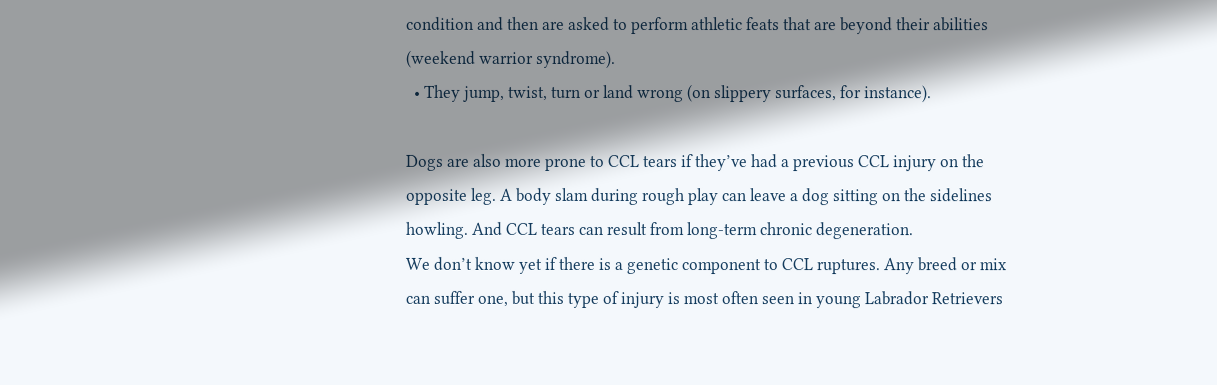condition and then are asked to perform athletic feats that are beyond their abilities (weekend warrior syndrome).
  • They jump, twist, turn or land wrong (on slippery surfaces, for instance).

Dogs are also more prone to CCL tears if they’ve had a previous CCL injury on the opposite leg. A body slam during rough play can leave a dog sitting on the sidelines howling. And CCL tears can result from long-term chronic degeneration.
We don’t know yet if there is a genetic component to CCL ruptures. Any breed or mix can suffer one, but this type of injury is most often seen in young Labrador Retrievers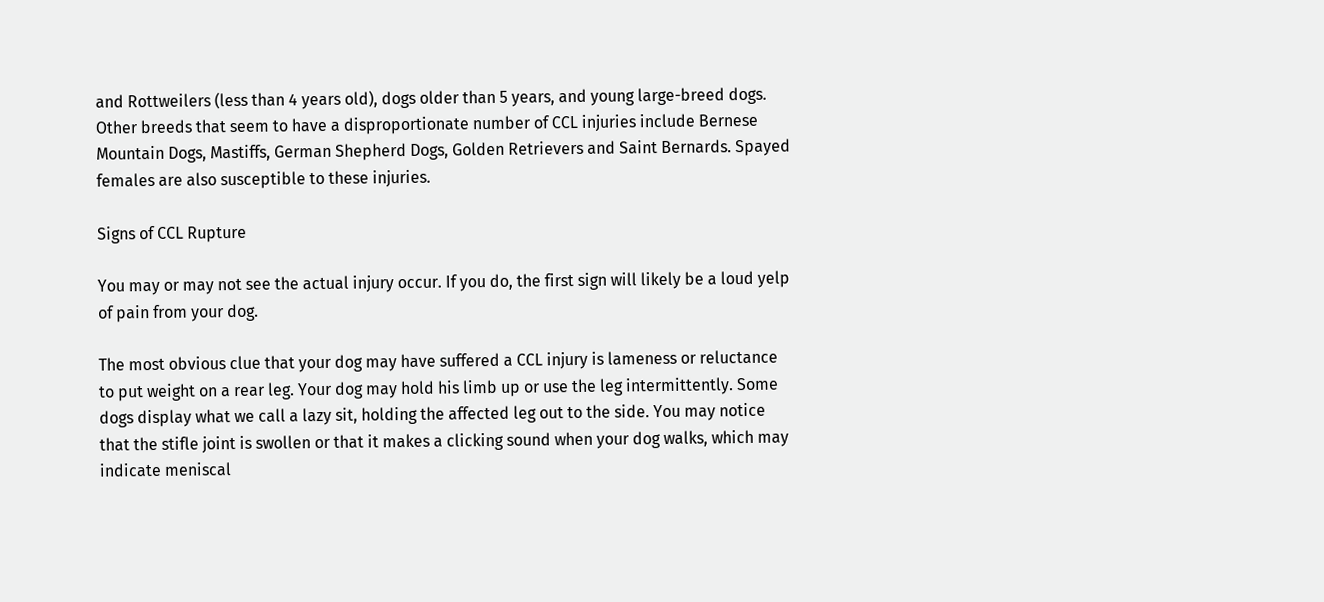and Rottweilers (less than 4 years old), dogs older than 5 years, and young large-breed dogs. Other breeds that seem to have a disproportionate number of CCL injuries include Bernese Mountain Dogs, Mastiffs, German Shepherd Dogs, Golden Retrievers and Saint Bernards. Spayed females are also susceptible to these injuries.

Signs of CCL Rupture

You may or may not see the actual injury occur. If you do, the first sign will likely be a loud yelp of pain from your dog.

The most obvious clue that your dog may have suffered a CCL injury is lameness or reluctance to put weight on a rear leg. Your dog may hold his limb up or use the leg intermittently. Some dogs display what we call a lazy sit, holding the affected leg out to the side. You may notice that the stifle joint is swollen or that it makes a clicking sound when your dog walks, which may indicate meniscal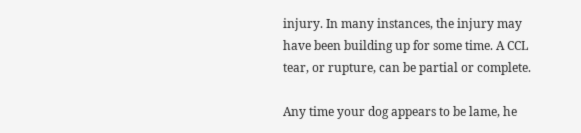injury. In many instances, the injury may have been building up for some time. A CCL tear, or rupture, can be partial or complete.

Any time your dog appears to be lame, he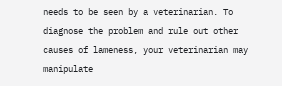needs to be seen by a veterinarian. To diagnose the problem and rule out other causes of lameness, your veterinarian may manipulate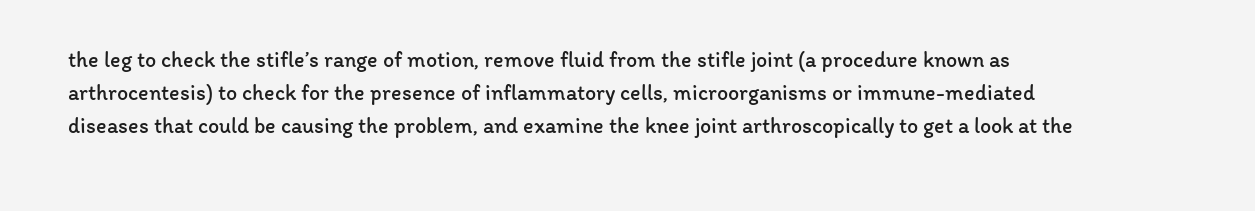the leg to check the stifle’s range of motion, remove fluid from the stifle joint (a procedure known as arthrocentesis) to check for the presence of inflammatory cells, microorganisms or immune-mediated diseases that could be causing the problem, and examine the knee joint arthroscopically to get a look at the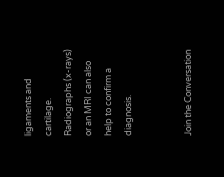ligaments and cartilage. Radiographs (x-rays) or an MRI can also help to confirm a diagnosis.


Join the Conversation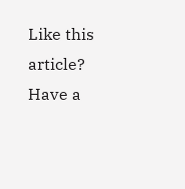Like this article? Have a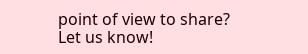point of view to share? Let us know!